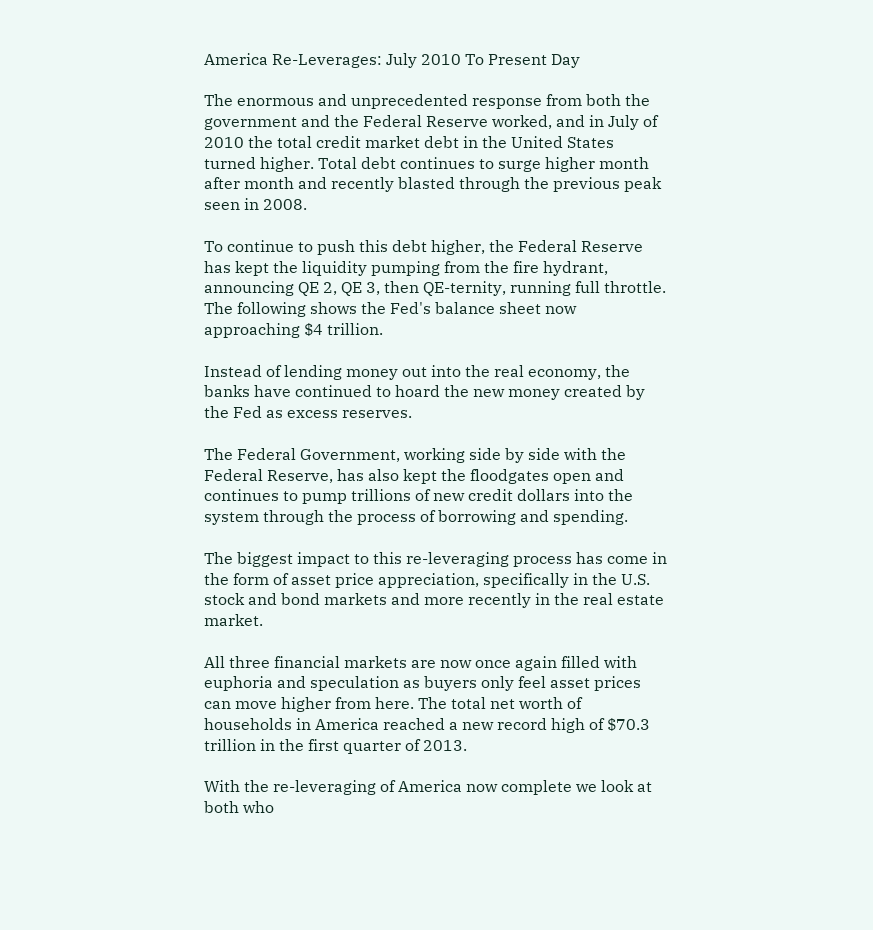America Re-Leverages: July 2010 To Present Day

The enormous and unprecedented response from both the government and the Federal Reserve worked, and in July of 2010 the total credit market debt in the United States turned higher. Total debt continues to surge higher month after month and recently blasted through the previous peak seen in 2008.

To continue to push this debt higher, the Federal Reserve has kept the liquidity pumping from the fire hydrant, announcing QE 2, QE 3, then QE-ternity, running full throttle. The following shows the Fed's balance sheet now approaching $4 trillion.

Instead of lending money out into the real economy, the banks have continued to hoard the new money created by the Fed as excess reserves.

The Federal Government, working side by side with the Federal Reserve, has also kept the floodgates open and continues to pump trillions of new credit dollars into the system through the process of borrowing and spending.

The biggest impact to this re-leveraging process has come in the form of asset price appreciation, specifically in the U.S. stock and bond markets and more recently in the real estate market.

All three financial markets are now once again filled with euphoria and speculation as buyers only feel asset prices can move higher from here. The total net worth of households in America reached a new record high of $70.3 trillion in the first quarter of 2013.

With the re-leveraging of America now complete we look at both who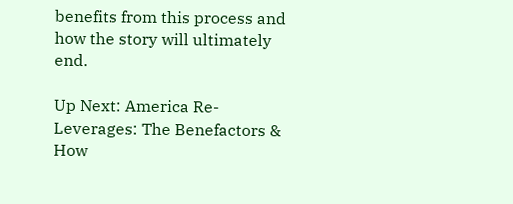benefits from this process and how the story will ultimately end.

Up Next: America Re-Leverages: The Benefactors & How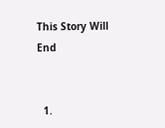This Story Will End


  1.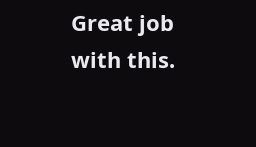Great job with this.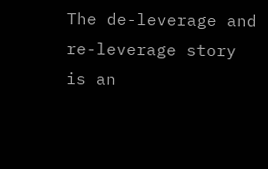The de-leverage and re-leverage story is an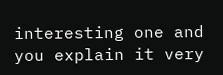interesting one and you explain it very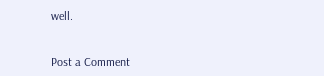well.


Post a Comment